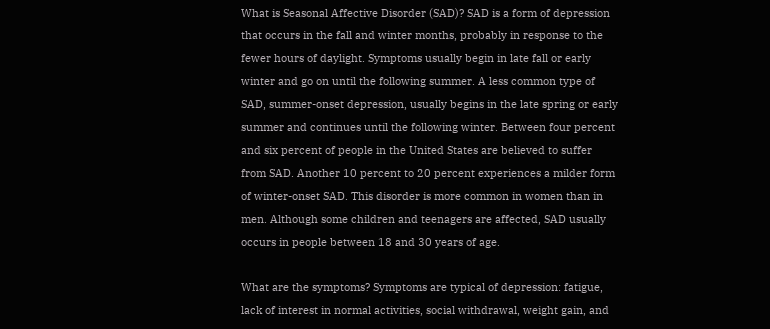What is Seasonal Affective Disorder (SAD)? SAD is a form of depression that occurs in the fall and winter months, probably in response to the fewer hours of daylight. Symptoms usually begin in late fall or early winter and go on until the following summer. A less common type of SAD, summer-onset depression, usually begins in the late spring or early summer and continues until the following winter. Between four percent and six percent of people in the United States are believed to suffer from SAD. Another 10 percent to 20 percent experiences a milder form of winter-onset SAD. This disorder is more common in women than in men. Although some children and teenagers are affected, SAD usually occurs in people between 18 and 30 years of age.

What are the symptoms? Symptoms are typical of depression: fatigue, lack of interest in normal activities, social withdrawal, weight gain, and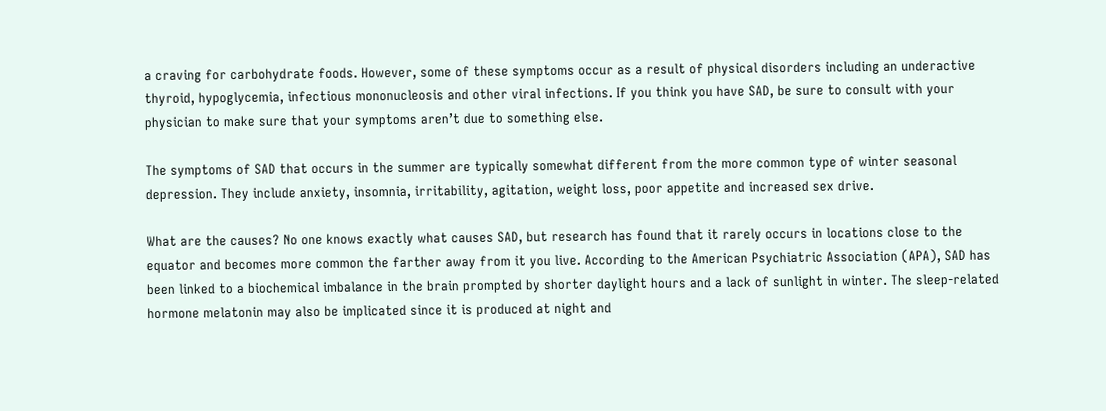a craving for carbohydrate foods. However, some of these symptoms occur as a result of physical disorders including an underactive thyroid, hypoglycemia, infectious mononucleosis and other viral infections. If you think you have SAD, be sure to consult with your physician to make sure that your symptoms aren’t due to something else.

The symptoms of SAD that occurs in the summer are typically somewhat different from the more common type of winter seasonal depression. They include anxiety, insomnia, irritability, agitation, weight loss, poor appetite and increased sex drive.

What are the causes? No one knows exactly what causes SAD, but research has found that it rarely occurs in locations close to the equator and becomes more common the farther away from it you live. According to the American Psychiatric Association (APA), SAD has been linked to a biochemical imbalance in the brain prompted by shorter daylight hours and a lack of sunlight in winter. The sleep-related hormone melatonin may also be implicated since it is produced at night and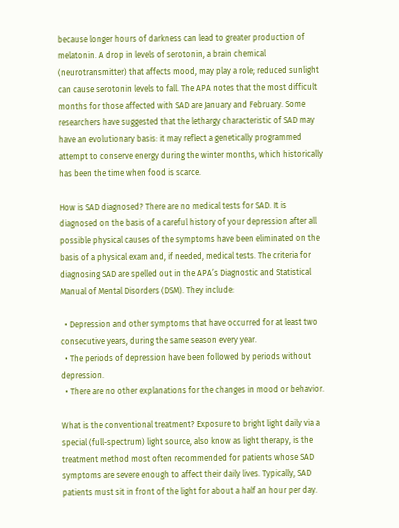because longer hours of darkness can lead to greater production of melatonin. A drop in levels of serotonin, a brain chemical (neurotransmitter) that affects mood, may play a role; reduced sunlight can cause serotonin levels to fall. The APA notes that the most difficult months for those affected with SAD are January and February. Some researchers have suggested that the lethargy characteristic of SAD may have an evolutionary basis: it may reflect a genetically programmed attempt to conserve energy during the winter months, which historically has been the time when food is scarce.

How is SAD diagnosed? There are no medical tests for SAD. It is diagnosed on the basis of a careful history of your depression after all possible physical causes of the symptoms have been eliminated on the basis of a physical exam and, if needed, medical tests. The criteria for diagnosing SAD are spelled out in the APA’s Diagnostic and Statistical Manual of Mental Disorders (DSM). They include:

  • Depression and other symptoms that have occurred for at least two consecutive years, during the same season every year.
  • The periods of depression have been followed by periods without depression.
  • There are no other explanations for the changes in mood or behavior.

What is the conventional treatment? Exposure to bright light daily via a special (full-spectrum) light source, also know as light therapy, is the treatment method most often recommended for patients whose SAD symptoms are severe enough to affect their daily lives. Typically, SAD patients must sit in front of the light for about a half an hour per day.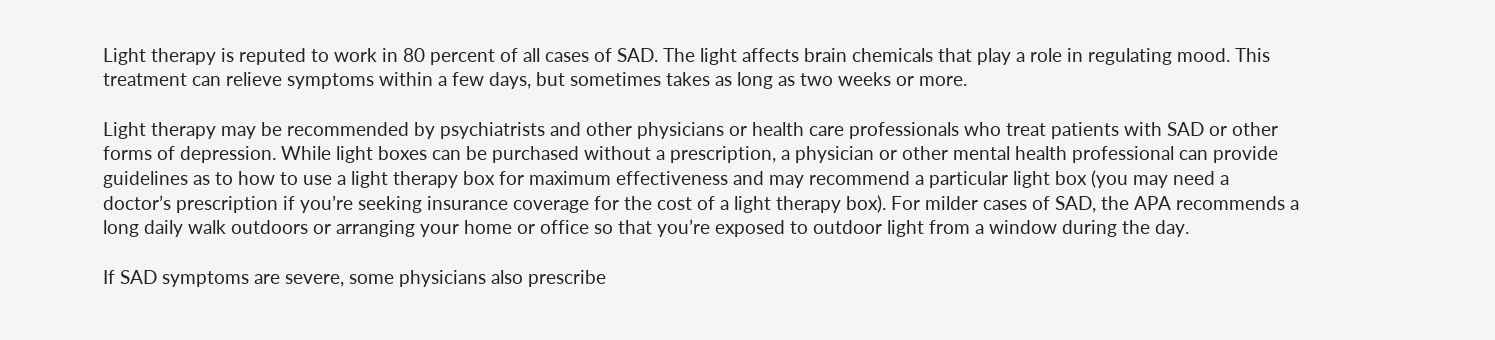Light therapy is reputed to work in 80 percent of all cases of SAD. The light affects brain chemicals that play a role in regulating mood. This treatment can relieve symptoms within a few days, but sometimes takes as long as two weeks or more.

Light therapy may be recommended by psychiatrists and other physicians or health care professionals who treat patients with SAD or other forms of depression. While light boxes can be purchased without a prescription, a physician or other mental health professional can provide guidelines as to how to use a light therapy box for maximum effectiveness and may recommend a particular light box (you may need a doctor’s prescription if you’re seeking insurance coverage for the cost of a light therapy box). For milder cases of SAD, the APA recommends a long daily walk outdoors or arranging your home or office so that you’re exposed to outdoor light from a window during the day.

If SAD symptoms are severe, some physicians also prescribe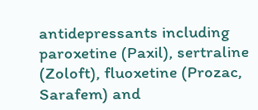antidepressants including paroxetine (Paxil), sertraline (Zoloft), fluoxetine (Prozac, Sarafem) and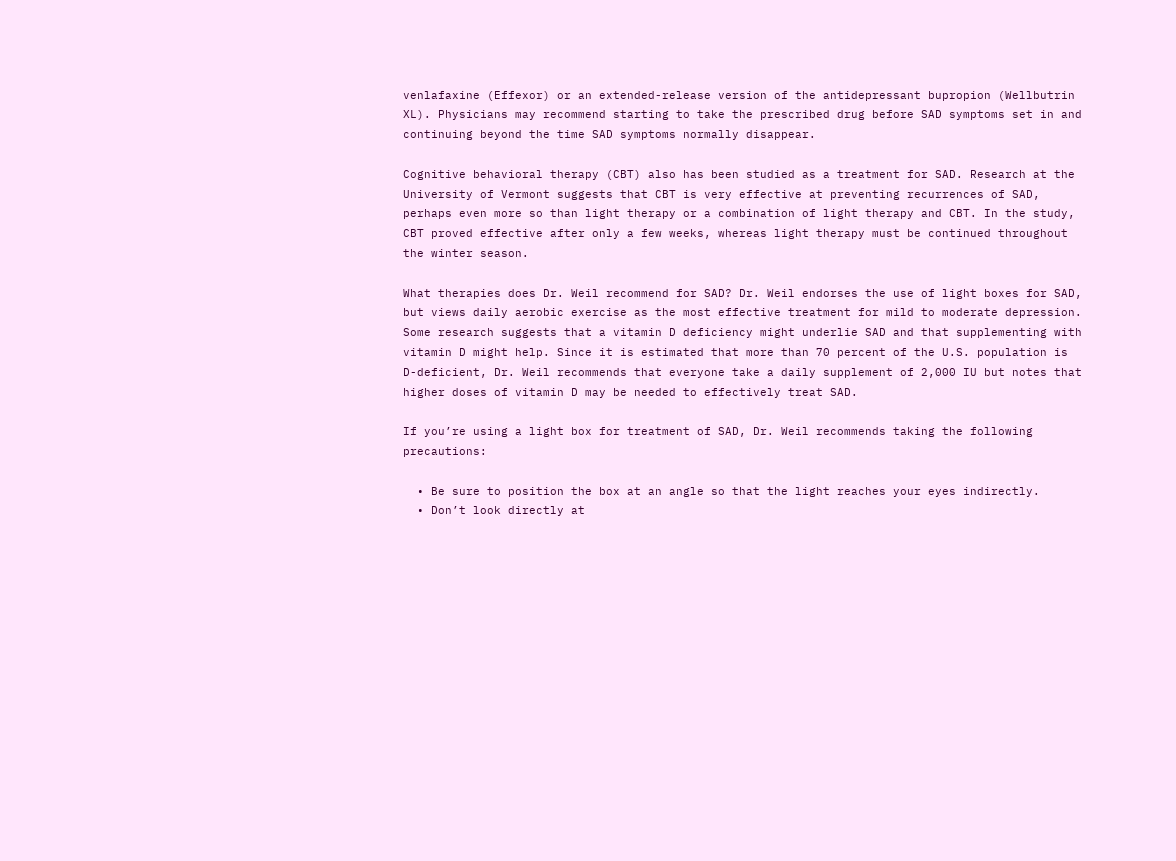venlafaxine (Effexor) or an extended-release version of the antidepressant bupropion (Wellbutrin XL). Physicians may recommend starting to take the prescribed drug before SAD symptoms set in and continuing beyond the time SAD symptoms normally disappear.

Cognitive behavioral therapy (CBT) also has been studied as a treatment for SAD. Research at the University of Vermont suggests that CBT is very effective at preventing recurrences of SAD, perhaps even more so than light therapy or a combination of light therapy and CBT. In the study, CBT proved effective after only a few weeks, whereas light therapy must be continued throughout the winter season.

What therapies does Dr. Weil recommend for SAD? Dr. Weil endorses the use of light boxes for SAD, but views daily aerobic exercise as the most effective treatment for mild to moderate depression. Some research suggests that a vitamin D deficiency might underlie SAD and that supplementing with vitamin D might help. Since it is estimated that more than 70 percent of the U.S. population is D-deficient, Dr. Weil recommends that everyone take a daily supplement of 2,000 IU but notes that higher doses of vitamin D may be needed to effectively treat SAD.

If you’re using a light box for treatment of SAD, Dr. Weil recommends taking the following precautions:

  • Be sure to position the box at an angle so that the light reaches your eyes indirectly.
  • Don’t look directly at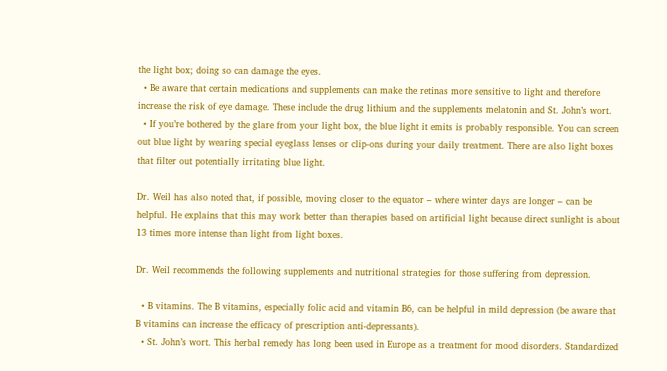the light box; doing so can damage the eyes.
  • Be aware that certain medications and supplements can make the retinas more sensitive to light and therefore increase the risk of eye damage. These include the drug lithium and the supplements melatonin and St. John’s wort.
  • If you’re bothered by the glare from your light box, the blue light it emits is probably responsible. You can screen out blue light by wearing special eyeglass lenses or clip-ons during your daily treatment. There are also light boxes that filter out potentially irritating blue light.

Dr. Weil has also noted that, if possible, moving closer to the equator – where winter days are longer – can be helpful. He explains that this may work better than therapies based on artificial light because direct sunlight is about 13 times more intense than light from light boxes.

Dr. Weil recommends the following supplements and nutritional strategies for those suffering from depression.

  • B vitamins. The B vitamins, especially folic acid and vitamin B6, can be helpful in mild depression (be aware that B vitamins can increase the efficacy of prescription anti-depressants).
  • St. John’s wort. This herbal remedy has long been used in Europe as a treatment for mood disorders. Standardized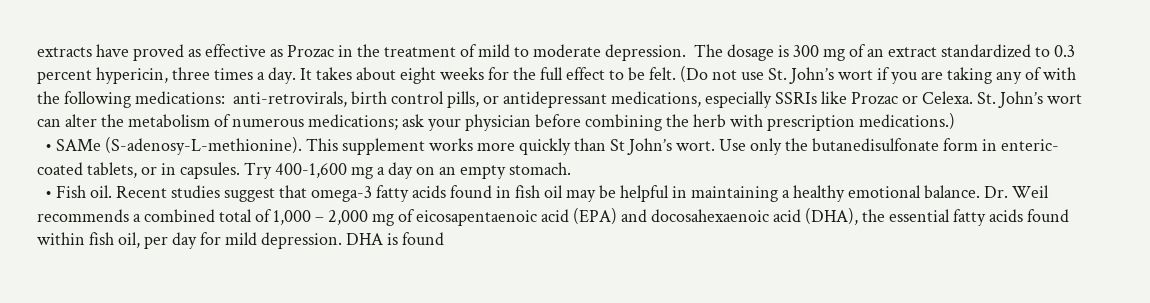extracts have proved as effective as Prozac in the treatment of mild to moderate depression.  The dosage is 300 mg of an extract standardized to 0.3 percent hypericin, three times a day. It takes about eight weeks for the full effect to be felt. (Do not use St. John’s wort if you are taking any of with the following medications:  anti-retrovirals, birth control pills, or antidepressant medications, especially SSRIs like Prozac or Celexa. St. John’s wort can alter the metabolism of numerous medications; ask your physician before combining the herb with prescription medications.)
  • SAMe (S-adenosy-L-methionine). This supplement works more quickly than St John’s wort. Use only the butanedisulfonate form in enteric-coated tablets, or in capsules. Try 400-1,600 mg a day on an empty stomach.
  • Fish oil. Recent studies suggest that omega-3 fatty acids found in fish oil may be helpful in maintaining a healthy emotional balance. Dr. Weil recommends a combined total of 1,000 – 2,000 mg of eicosapentaenoic acid (EPA) and docosahexaenoic acid (DHA), the essential fatty acids found within fish oil, per day for mild depression. DHA is found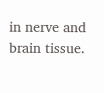in nerve and brain tissue.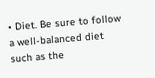• Diet. Be sure to follow a well-balanced diet such as the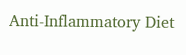Anti-Inflammatory Diet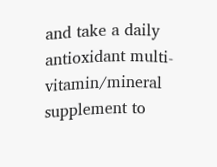and take a daily antioxidant multi-vitamin/mineral supplement to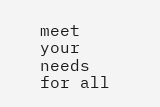meet your needs for all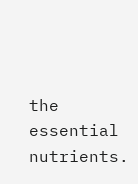the essential nutrients.